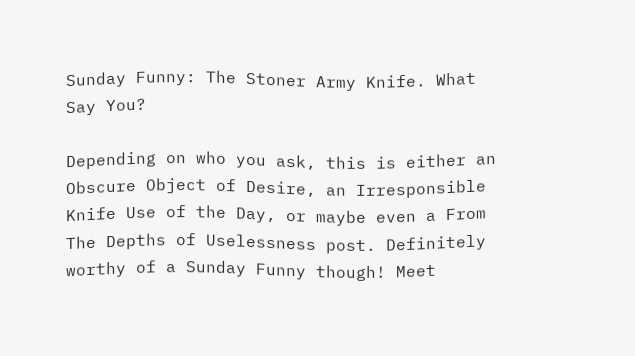Sunday Funny: The Stoner Army Knife. What Say You?

Depending on who you ask, this is either an Obscure Object of Desire, an Irresponsible Knife Use of the Day, or maybe even a From The Depths of Uselessness post. Definitely worthy of a Sunday Funny though! Meet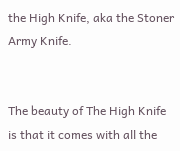the High Knife, aka the Stoner Army Knife.


The beauty of The High Knife is that it comes with all the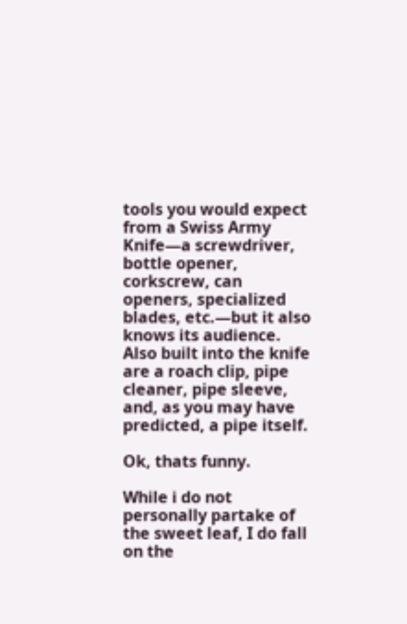tools you would expect from a Swiss Army Knife—a screwdriver, bottle opener, corkscrew, can openers, specialized blades, etc.—but it also knows its audience. Also built into the knife are a roach clip, pipe cleaner, pipe sleeve, and, as you may have predicted, a pipe itself.

Ok, thats funny.

While i do not personally partake of the sweet leaf, I do fall on the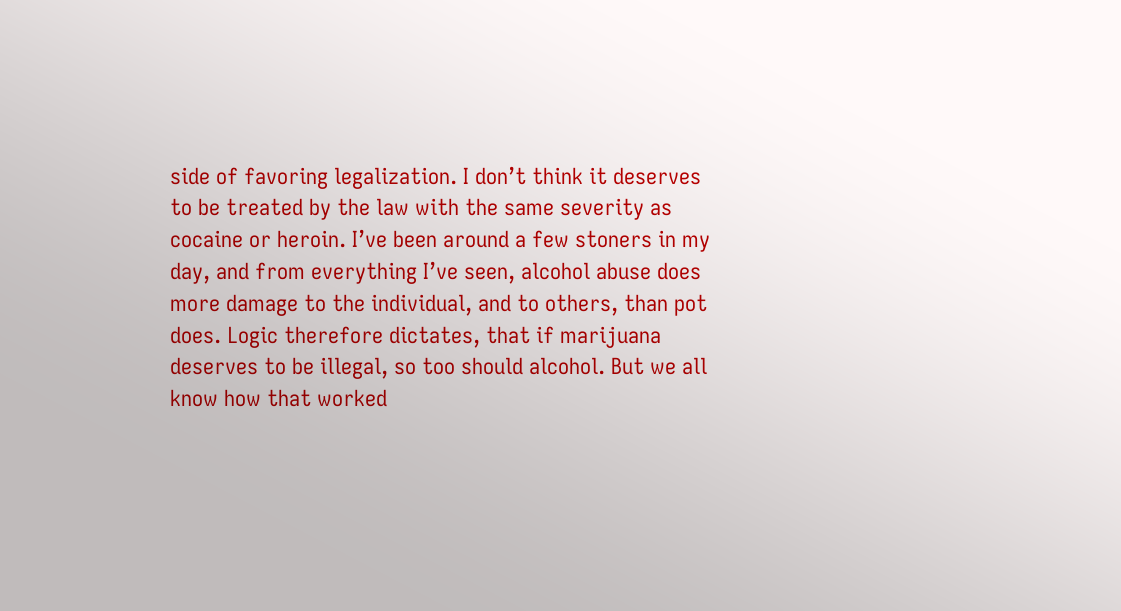side of favoring legalization. I don’t think it deserves to be treated by the law with the same severity as cocaine or heroin. I’ve been around a few stoners in my day, and from everything I’ve seen, alcohol abuse does more damage to the individual, and to others, than pot does. Logic therefore dictates, that if marijuana deserves to be illegal, so too should alcohol. But we all know how that worked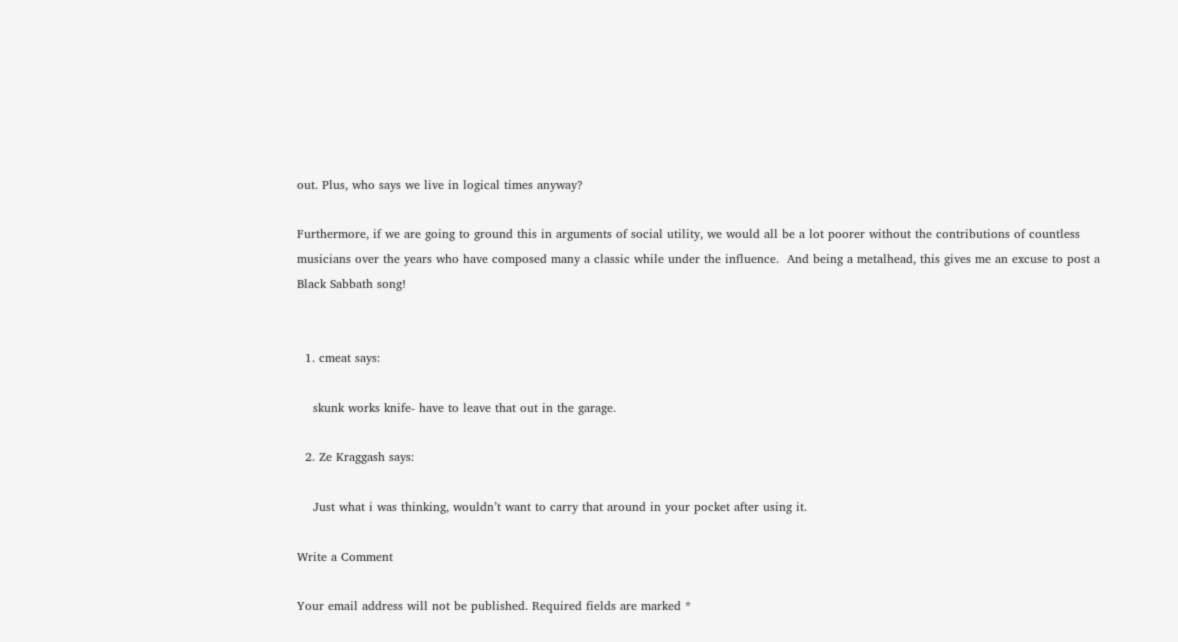out. Plus, who says we live in logical times anyway?

Furthermore, if we are going to ground this in arguments of social utility, we would all be a lot poorer without the contributions of countless musicians over the years who have composed many a classic while under the influence.  And being a metalhead, this gives me an excuse to post a Black Sabbath song!


  1. cmeat says:

    skunk works knife- have to leave that out in the garage.

  2. Ze Kraggash says:

    Just what i was thinking, wouldn’t want to carry that around in your pocket after using it.

Write a Comment

Your email address will not be published. Required fields are marked *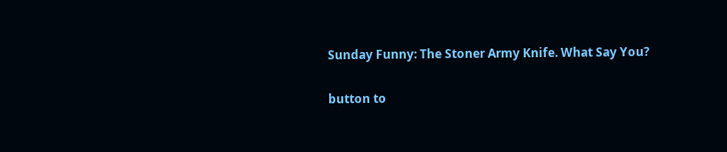Sunday Funny: The Stoner Army Knife. What Say You?

button to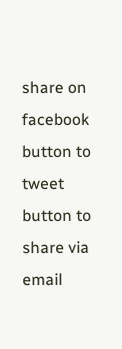share on facebook
button to tweet
button to share via email